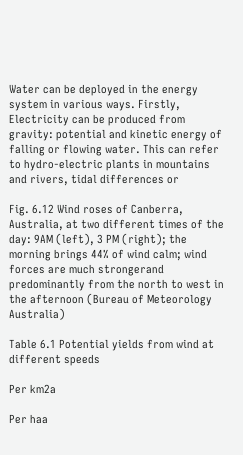Water can be deployed in the energy system in various ways. Firstly, Electricity can be produced from gravity: potential and kinetic energy of falling or flowing water. This can refer to hydro-electric plants in mountains and rivers, tidal differences or

Fig. 6.12 Wind roses of Canberra, Australia, at two different times of the day: 9AM (left), 3 PM (right); the morning brings 44% of wind calm; wind forces are much strongerand predominantly from the north to west in the afternoon (Bureau of Meteorology Australia)

Table 6.1 Potential yields from wind at different speeds

Per km2a

Per haa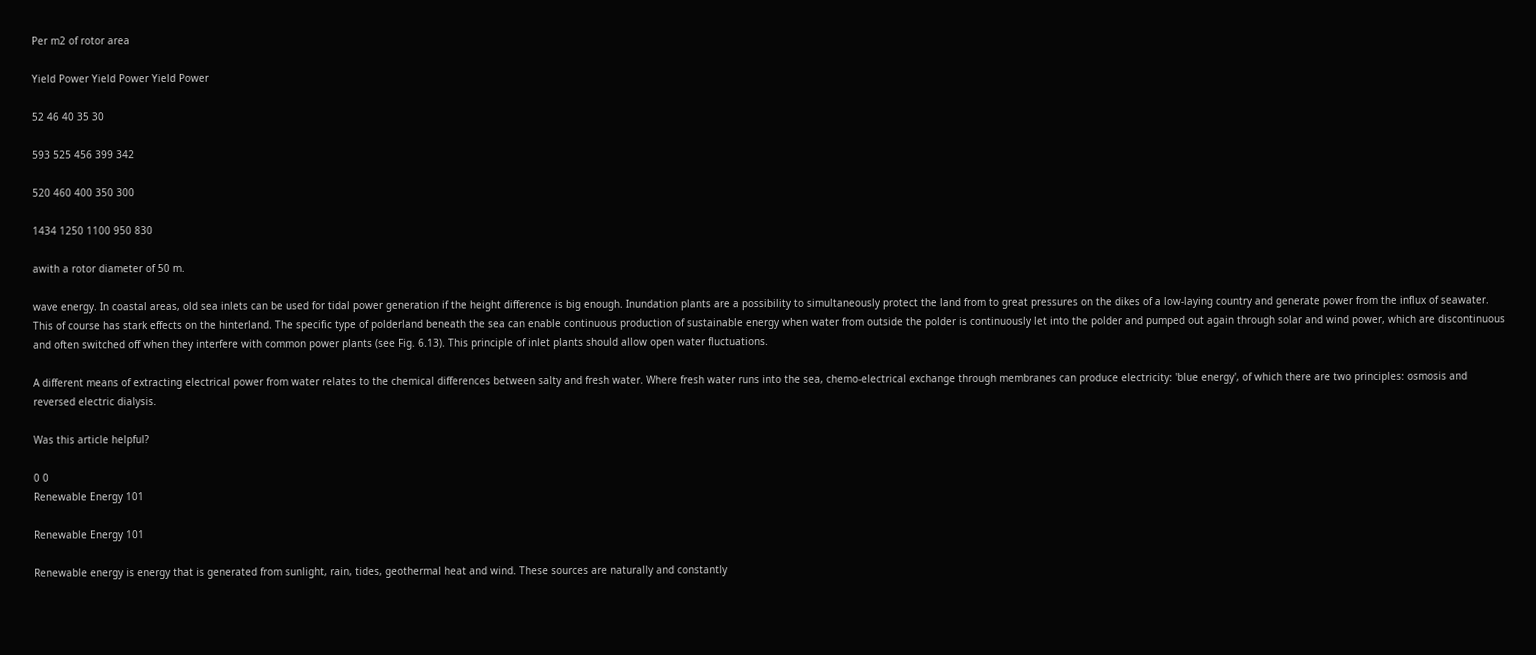Per m2 of rotor area

Yield Power Yield Power Yield Power

52 46 40 35 30

593 525 456 399 342

520 460 400 350 300

1434 1250 1100 950 830

awith a rotor diameter of 50 m.

wave energy. In coastal areas, old sea inlets can be used for tidal power generation if the height difference is big enough. Inundation plants are a possibility to simultaneously protect the land from to great pressures on the dikes of a low-laying country and generate power from the influx of seawater. This of course has stark effects on the hinterland. The specific type of polderland beneath the sea can enable continuous production of sustainable energy when water from outside the polder is continuously let into the polder and pumped out again through solar and wind power, which are discontinuous and often switched off when they interfere with common power plants (see Fig. 6.13). This principle of inlet plants should allow open water fluctuations.

A different means of extracting electrical power from water relates to the chemical differences between salty and fresh water. Where fresh water runs into the sea, chemo-electrical exchange through membranes can produce electricity: 'blue energy', of which there are two principles: osmosis and reversed electric dialysis.

Was this article helpful?

0 0
Renewable Energy 101

Renewable Energy 101

Renewable energy is energy that is generated from sunlight, rain, tides, geothermal heat and wind. These sources are naturally and constantly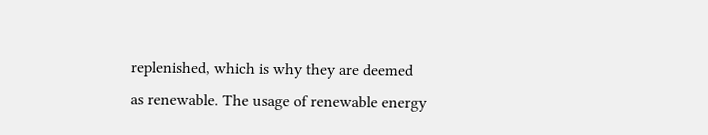replenished, which is why they are deemed as renewable. The usage of renewable energy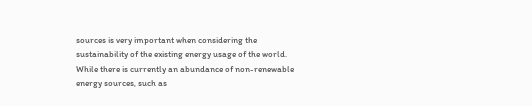sources is very important when considering the sustainability of the existing energy usage of the world. While there is currently an abundance of non-renewable energy sources, such as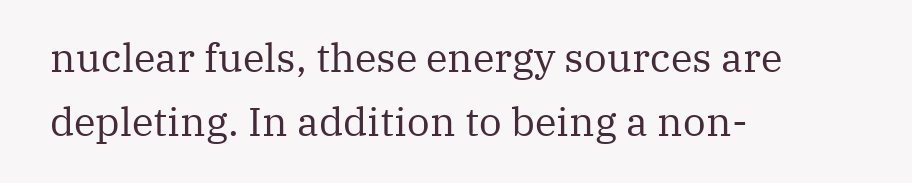nuclear fuels, these energy sources are depleting. In addition to being a non-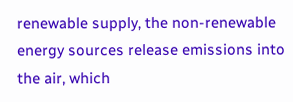renewable supply, the non-renewable energy sources release emissions into the air, which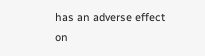has an adverse effect on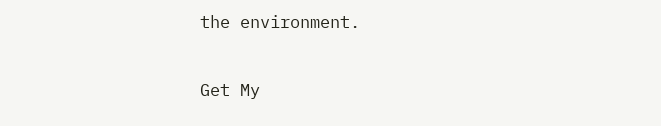the environment.

Get My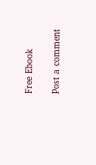Free Ebook

Post a comment